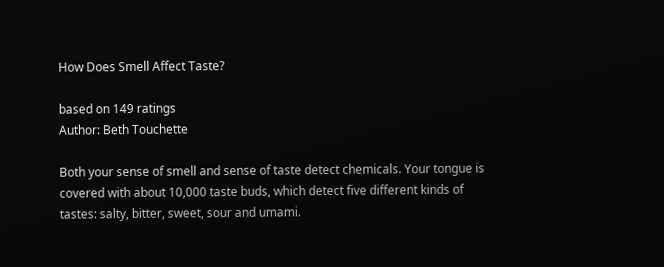How Does Smell Affect Taste?

based on 149 ratings
Author: Beth Touchette

Both your sense of smell and sense of taste detect chemicals. Your tongue is covered with about 10,000 taste buds, which detect five different kinds of tastes: salty, bitter, sweet, sour and umami.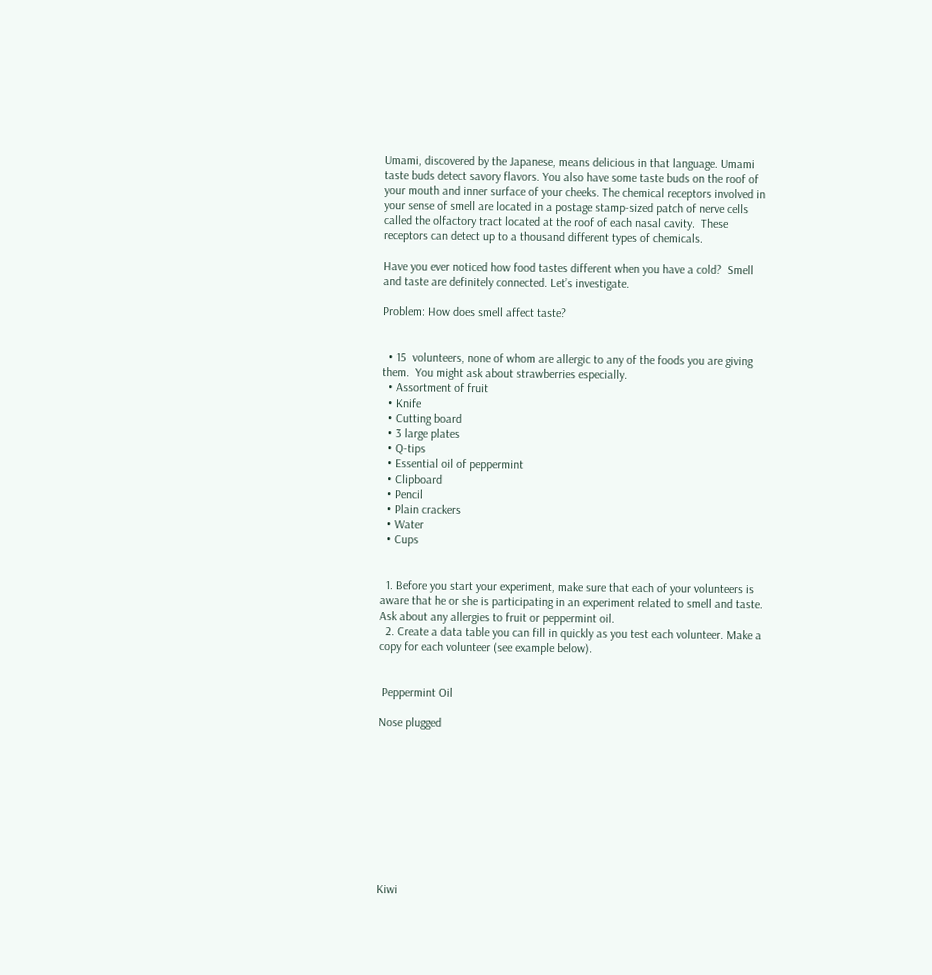Umami, discovered by the Japanese, means delicious in that language. Umami taste buds detect savory flavors. You also have some taste buds on the roof of your mouth and inner surface of your cheeks. The chemical receptors involved in your sense of smell are located in a postage stamp-sized patch of nerve cells called the olfactory tract located at the roof of each nasal cavity.  These receptors can detect up to a thousand different types of chemicals.

Have you ever noticed how food tastes different when you have a cold?  Smell and taste are definitely connected. Let’s investigate.

Problem: How does smell affect taste?


  • 15  volunteers, none of whom are allergic to any of the foods you are giving them.  You might ask about strawberries especially.
  • Assortment of fruit
  • Knife
  • Cutting board
  • 3 large plates
  • Q-tips
  • Essential oil of peppermint
  • Clipboard
  • Pencil
  • Plain crackers
  • Water
  • Cups


  1. Before you start your experiment, make sure that each of your volunteers is aware that he or she is participating in an experiment related to smell and taste. Ask about any allergies to fruit or peppermint oil.
  2. Create a data table you can fill in quickly as you test each volunteer. Make a copy for each volunteer (see example below).


 Peppermint Oil

Nose plugged










Kiwi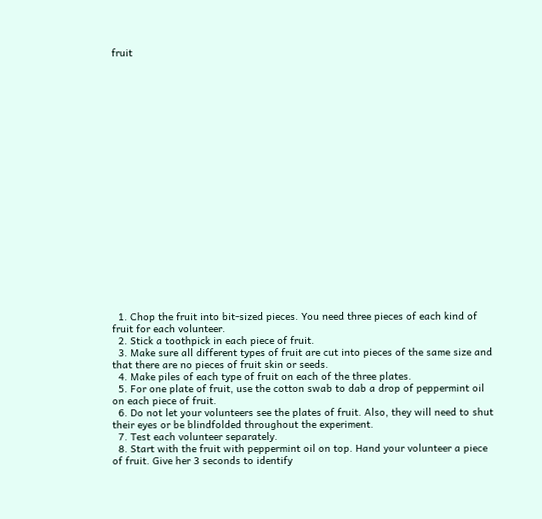fruit





















  1. Chop the fruit into bit-sized pieces. You need three pieces of each kind of fruit for each volunteer.
  2. Stick a toothpick in each piece of fruit.
  3. Make sure all different types of fruit are cut into pieces of the same size and that there are no pieces of fruit skin or seeds.
  4. Make piles of each type of fruit on each of the three plates.
  5. For one plate of fruit, use the cotton swab to dab a drop of peppermint oil on each piece of fruit.
  6. Do not let your volunteers see the plates of fruit. Also, they will need to shut their eyes or be blindfolded throughout the experiment.
  7. Test each volunteer separately.
  8. Start with the fruit with peppermint oil on top. Hand your volunteer a piece of fruit. Give her 3 seconds to identify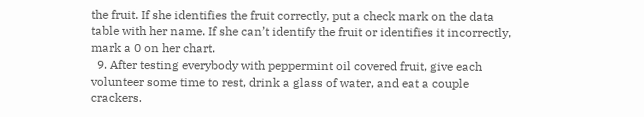the fruit. If she identifies the fruit correctly, put a check mark on the data table with her name. If she can’t identify the fruit or identifies it incorrectly, mark a 0 on her chart.
  9. After testing everybody with peppermint oil covered fruit, give each volunteer some time to rest, drink a glass of water, and eat a couple crackers.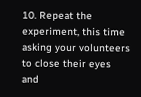10. Repeat the experiment, this time asking your volunteers to close their eyes and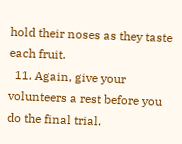hold their noses as they taste each fruit.
  11. Again, give your volunteers a rest before you do the final trial.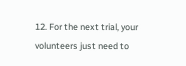12. For the next trial, your volunteers just need to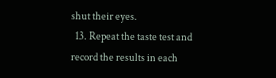shut their eyes.
  13. Repeat the taste test and record the results in each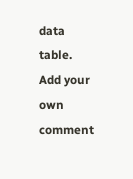data table.
Add your own comment